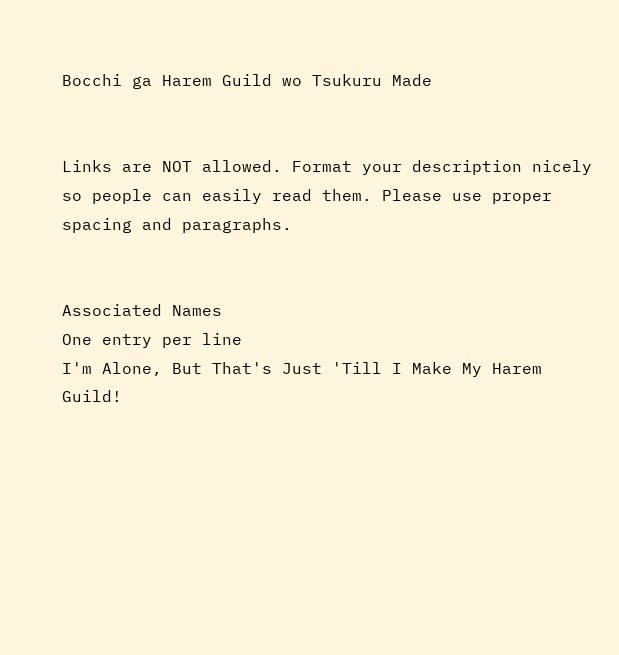Bocchi ga Harem Guild wo Tsukuru Made


Links are NOT allowed. Format your description nicely so people can easily read them. Please use proper spacing and paragraphs.


Associated Names
One entry per line
I'm Alone, But That's Just 'Till I Make My Harem Guild!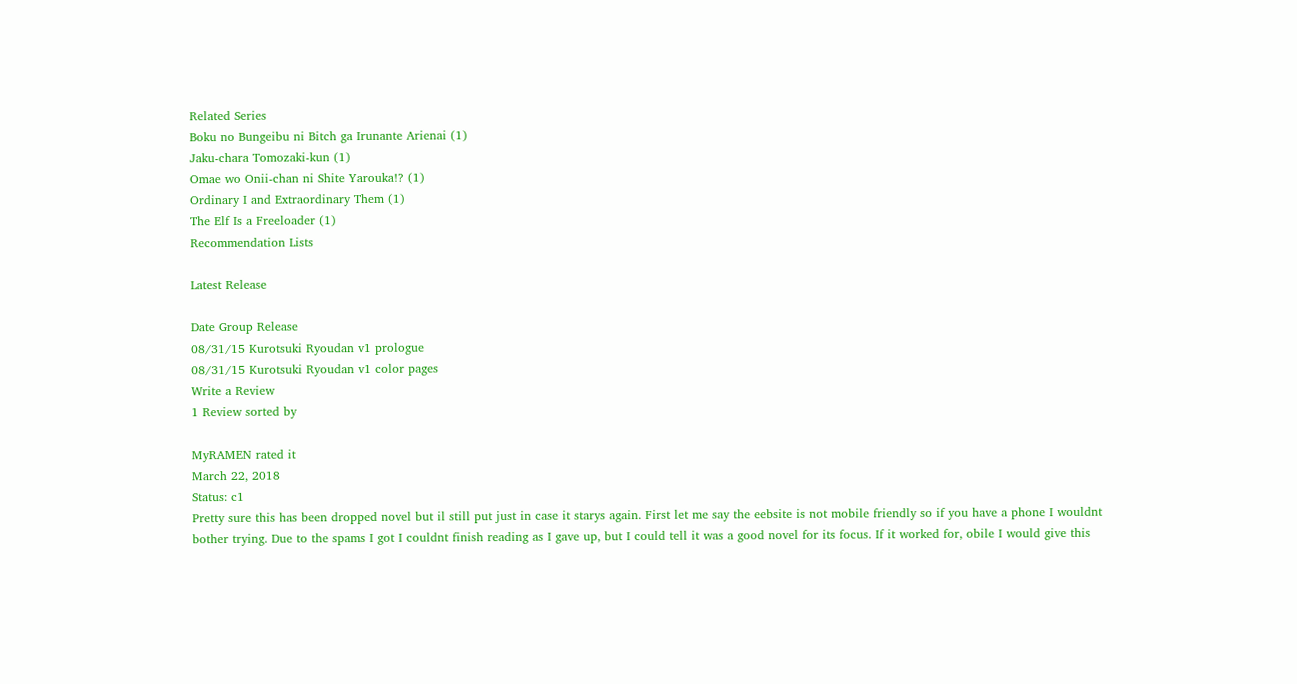Related Series
Boku no Bungeibu ni Bitch ga Irunante Arienai (1)
Jaku-chara Tomozaki-kun (1)
Omae wo Onii-chan ni Shite Yarouka!? (1)
Ordinary I and Extraordinary Them (1)
The Elf Is a Freeloader (1)
Recommendation Lists

Latest Release

Date Group Release
08/31/15 Kurotsuki Ryoudan v1 prologue
08/31/15 Kurotsuki Ryoudan v1 color pages
Write a Review
1 Review sorted by

MyRAMEN rated it
March 22, 2018
Status: c1
Pretty sure this has been dropped novel but il still put just in case it starys again. First let me say the eebsite is not mobile friendly so if you have a phone I wouldnt bother trying. Due to the spams I got I couldnt finish reading as I gave up, but I could tell it was a good novel for its focus. If it worked for, obile I would give this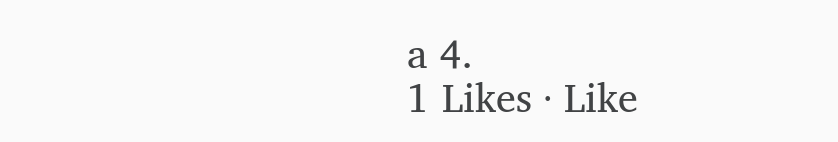a 4.
1 Likes · Like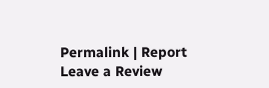Permalink | Report
Leave a Review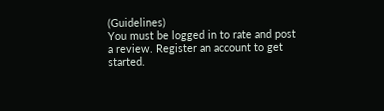(Guidelines)
You must be logged in to rate and post a review. Register an account to get started.